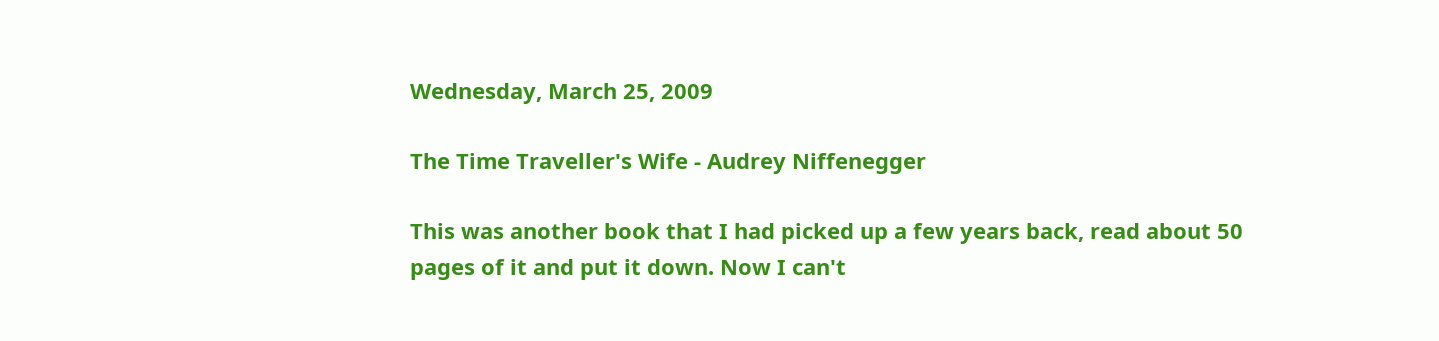Wednesday, March 25, 2009

The Time Traveller's Wife - Audrey Niffenegger

This was another book that I had picked up a few years back, read about 50 pages of it and put it down. Now I can't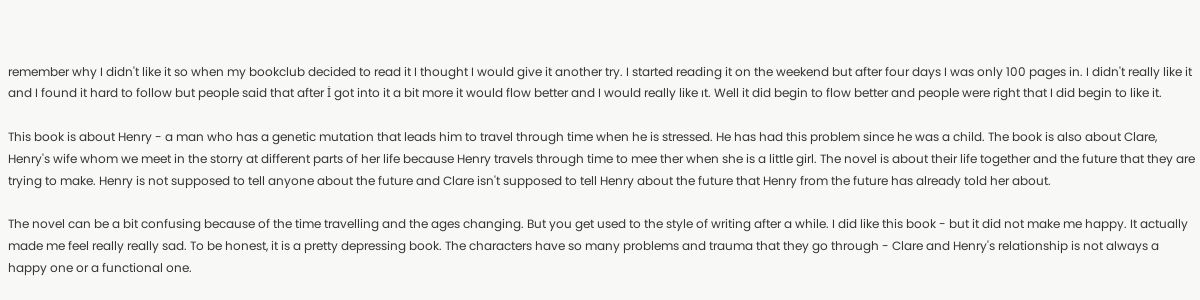remember why I didn't like it so when my bookclub decided to read it I thought I would give it another try. I started reading it on the weekend but after four days I was only 100 pages in. I didn't really like it and I found it hard to follow but people said that after İ got into it a bit more it would flow better and I would really like ıt. Well it did begin to flow better and people were right that I did begin to like it.

This book is about Henry - a man who has a genetic mutation that leads him to travel through time when he is stressed. He has had this problem since he was a child. The book is also about Clare, Henry's wife whom we meet in the storry at different parts of her life because Henry travels through time to mee ther when she is a little girl. The novel is about their life together and the future that they are trying to make. Henry is not supposed to tell anyone about the future and Clare isn't supposed to tell Henry about the future that Henry from the future has already told her about.

The novel can be a bit confusing because of the time travelling and the ages changing. But you get used to the style of writing after a while. I did like this book - but it did not make me happy. It actually made me feel really really sad. To be honest, it is a pretty depressing book. The characters have so many problems and trauma that they go through - Clare and Henry's relationship is not always a happy one or a functional one.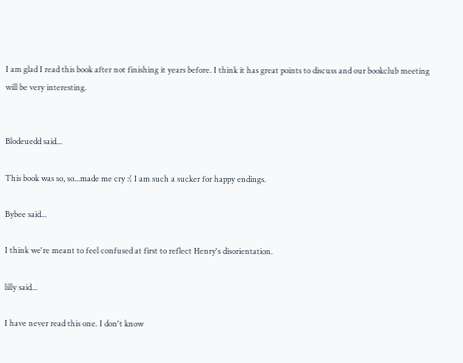I am glad I read this book after not finishing it years before. I think it has great points to discuss and our bookclub meeting will be very interesting.


Blodeuedd said...

This book was so, so...made me cry :( I am such a sucker for happy endings.

Bybee said...

I think we're meant to feel confused at first to reflect Henry's disorientation.

lilly said...

I have never read this one. I don't know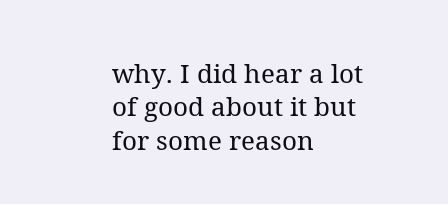why. I did hear a lot of good about it but for some reason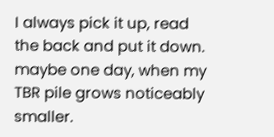I always pick it up, read the back and put it down. maybe one day, when my TBR pile grows noticeably smaller.